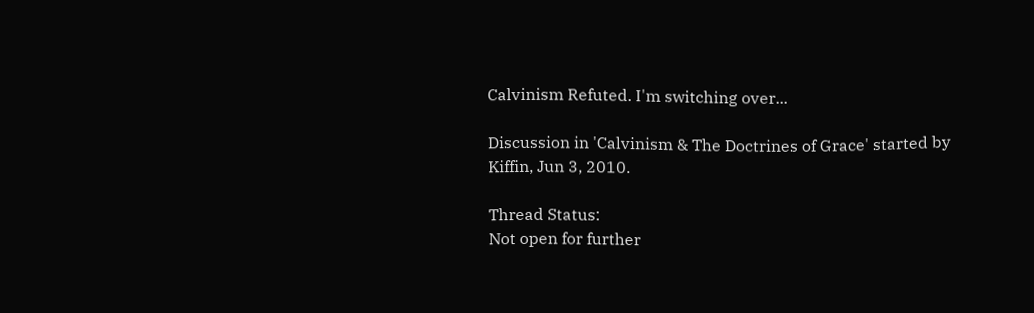Calvinism Refuted. I'm switching over...

Discussion in 'Calvinism & The Doctrines of Grace' started by Kiffin, Jun 3, 2010.

Thread Status:
Not open for further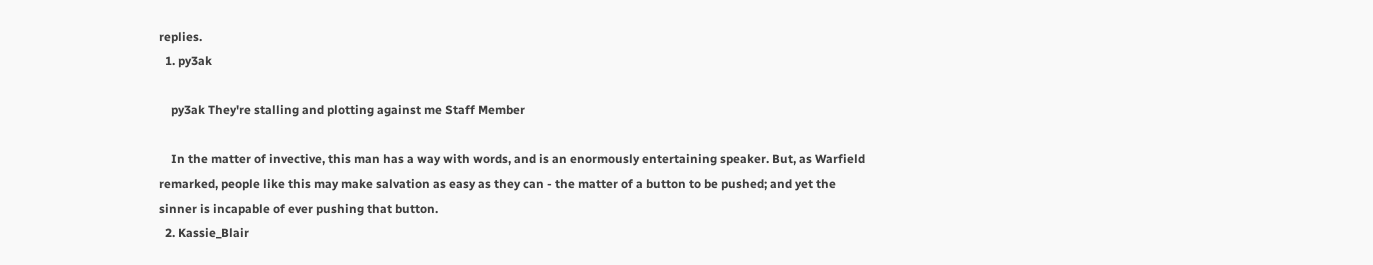replies.
  1. py3ak

    py3ak They're stalling and plotting against me Staff Member

    In the matter of invective, this man has a way with words, and is an enormously entertaining speaker. But, as Warfield remarked, people like this may make salvation as easy as they can - the matter of a button to be pushed; and yet the sinner is incapable of ever pushing that button.
  2. Kassie_Blair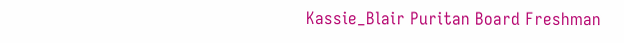Kassie_Blair Puritan Board Freshman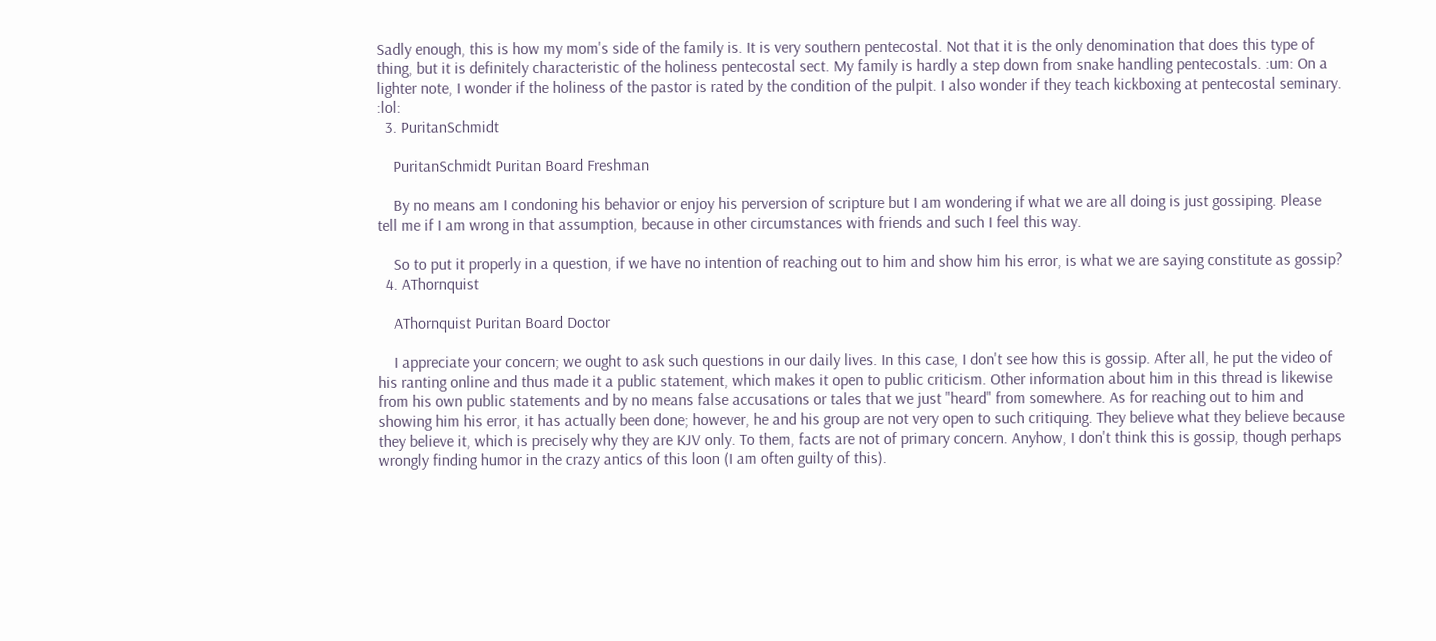Sadly enough, this is how my mom's side of the family is. It is very southern pentecostal. Not that it is the only denomination that does this type of thing, but it is definitely characteristic of the holiness pentecostal sect. My family is hardly a step down from snake handling pentecostals. :um: On a lighter note, I wonder if the holiness of the pastor is rated by the condition of the pulpit. I also wonder if they teach kickboxing at pentecostal seminary. :lol:
  3. PuritanSchmidt

    PuritanSchmidt Puritan Board Freshman

    By no means am I condoning his behavior or enjoy his perversion of scripture but I am wondering if what we are all doing is just gossiping. Please tell me if I am wrong in that assumption, because in other circumstances with friends and such I feel this way.

    So to put it properly in a question, if we have no intention of reaching out to him and show him his error, is what we are saying constitute as gossip?
  4. AThornquist

    AThornquist Puritan Board Doctor

    I appreciate your concern; we ought to ask such questions in our daily lives. In this case, I don't see how this is gossip. After all, he put the video of his ranting online and thus made it a public statement, which makes it open to public criticism. Other information about him in this thread is likewise from his own public statements and by no means false accusations or tales that we just "heard" from somewhere. As for reaching out to him and showing him his error, it has actually been done; however, he and his group are not very open to such critiquing. They believe what they believe because they believe it, which is precisely why they are KJV only. To them, facts are not of primary concern. Anyhow, I don't think this is gossip, though perhaps wrongly finding humor in the crazy antics of this loon (I am often guilty of this).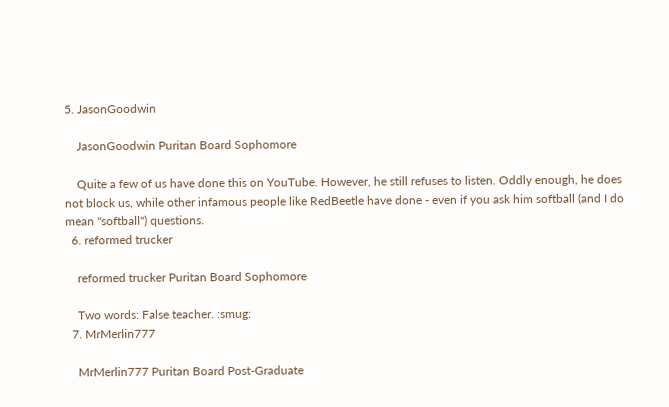5. JasonGoodwin

    JasonGoodwin Puritan Board Sophomore

    Quite a few of us have done this on YouTube. However, he still refuses to listen. Oddly enough, he does not block us, while other infamous people like RedBeetle have done - even if you ask him softball (and I do mean "softball") questions.
  6. reformed trucker

    reformed trucker Puritan Board Sophomore

    Two words: False teacher. :smug:
  7. MrMerlin777

    MrMerlin777 Puritan Board Post-Graduate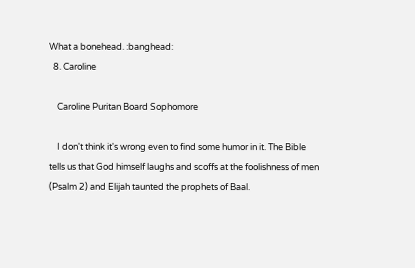What a bonehead. :banghead:
  8. Caroline

    Caroline Puritan Board Sophomore

    I don't think it's wrong even to find some humor in it. The Bible tells us that God himself laughs and scoffs at the foolishness of men (Psalm 2) and Elijah taunted the prophets of Baal.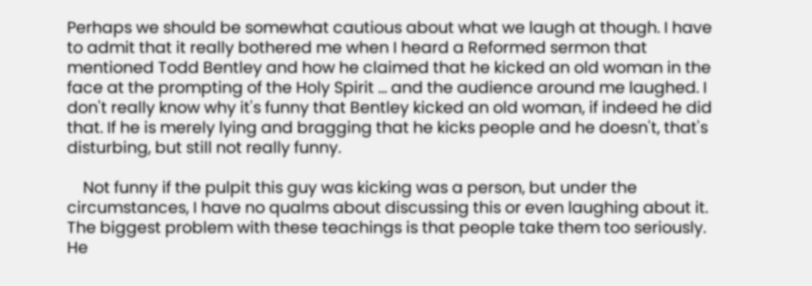Perhaps we should be somewhat cautious about what we laugh at though. I have to admit that it really bothered me when I heard a Reformed sermon that mentioned Todd Bentley and how he claimed that he kicked an old woman in the face at the prompting of the Holy Spirit ... and the audience around me laughed. I don't really know why it's funny that Bentley kicked an old woman, if indeed he did that. If he is merely lying and bragging that he kicks people and he doesn't, that's disturbing, but still not really funny.

    Not funny if the pulpit this guy was kicking was a person, but under the circumstances, I have no qualms about discussing this or even laughing about it. The biggest problem with these teachings is that people take them too seriously. He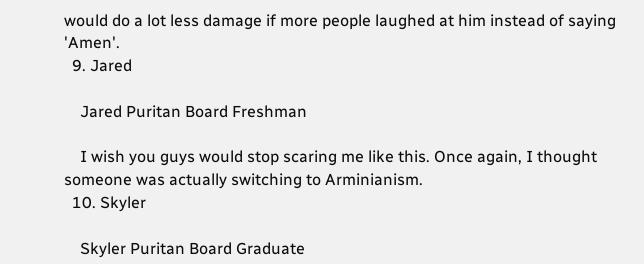would do a lot less damage if more people laughed at him instead of saying 'Amen'.
  9. Jared

    Jared Puritan Board Freshman

    I wish you guys would stop scaring me like this. Once again, I thought someone was actually switching to Arminianism.
  10. Skyler

    Skyler Puritan Board Graduate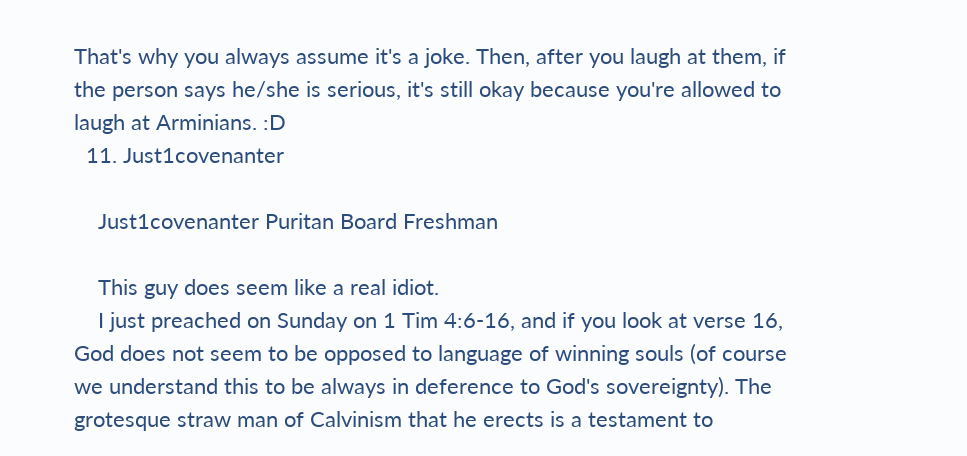That's why you always assume it's a joke. Then, after you laugh at them, if the person says he/she is serious, it's still okay because you're allowed to laugh at Arminians. :D
  11. Just1covenanter

    Just1covenanter Puritan Board Freshman

    This guy does seem like a real idiot.
    I just preached on Sunday on 1 Tim 4:6-16, and if you look at verse 16, God does not seem to be opposed to language of winning souls (of course we understand this to be always in deference to God's sovereignty). The grotesque straw man of Calvinism that he erects is a testament to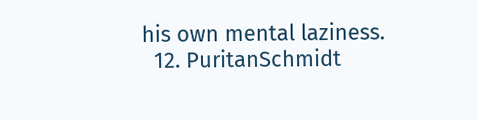his own mental laziness.
  12. PuritanSchmidt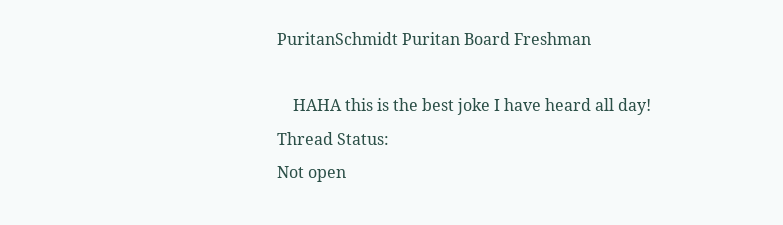PuritanSchmidt Puritan Board Freshman

    HAHA this is the best joke I have heard all day!
Thread Status:
Not open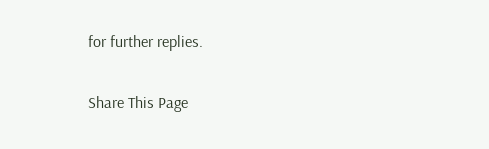for further replies.

Share This Page